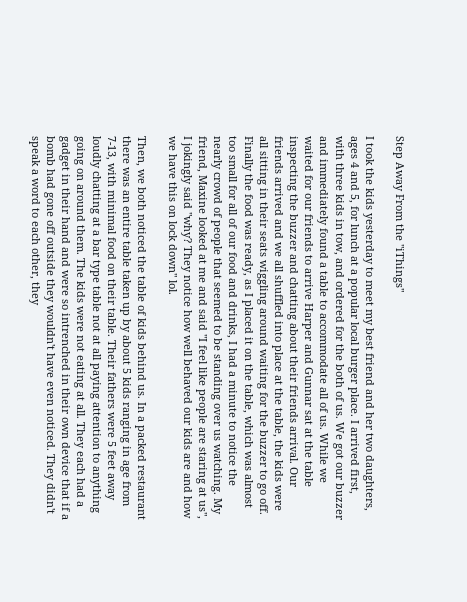Step Away From the "iThings"

I took the kids yesterday to meet my best friend and her two daughters, ages 4 and 5, for lunch at a popular local burger place. I arrived first, with three kids in tow, and ordered for the both of us. We got our buzzer and immediately found a table to accommodate all of us. While we waited for our friends to arrive Harper and Gunnar sat at the table inspecting the buzzer and chatting about their friends arrival. Our friends arrived and we all shuffled into place at the table, the kids were all sitting in their seats wiggling around waiting for the buzzer to go off. Finally the food was ready, as I placed it on the table, which was almost too small for all of our food and drinks, I had a minute to notice the nearly crowd of people that seemed to be standing over us watching. My friend, Maxine looked at me and said "I feel like people are staring at us", I jokingly said "why? They notice how well behaved our kids are and how we have this on lock down" lol.

Then, we both noticed the table of kids behind us. In a packed restaurant there was an entire table taken up by about 5 kids ranging in age from 7-13, with minimal food on their table. Their fathers were 5 feet away loudly chatting at a bar type table not at all paying attention to anything going on around them. The kids were not eating at all. They each had a gadget in their hand and were so intrenched in their own device that if a bomb had gone off outside they wouldn't have even noticed. They didn't speak a word to each other, they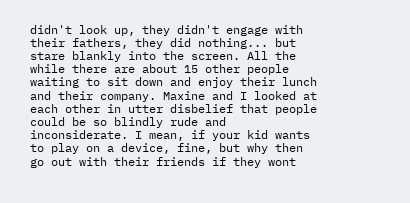didn't look up, they didn't engage with their fathers, they did nothing... but stare blankly into the screen. All the while there are about 15 other people waiting to sit down and enjoy their lunch and their company. Maxine and I looked at each other in utter disbelief that people could be so blindly rude and inconsiderate. I mean, if your kid wants to play on a device, fine, but why then go out with their friends if they wont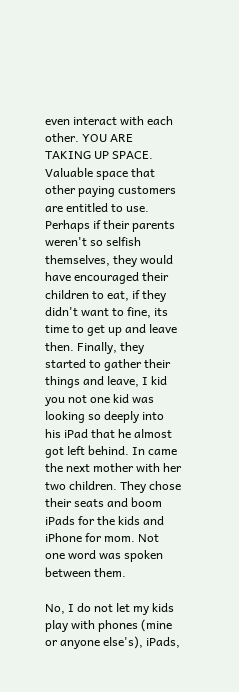even interact with each other. YOU ARE TAKING UP SPACE. Valuable space that other paying customers are entitled to use. Perhaps if their parents weren't so selfish themselves, they would have encouraged their children to eat, if they didn't want to fine, its time to get up and leave then. Finally, they started to gather their things and leave, I kid you not one kid was looking so deeply into his iPad that he almost got left behind. In came the next mother with her two children. They chose their seats and boom iPads for the kids and iPhone for mom. Not one word was spoken between them.

No, I do not let my kids play with phones (mine or anyone else's), iPads,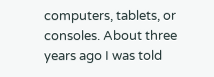computers, tablets, or consoles. About three years ago I was told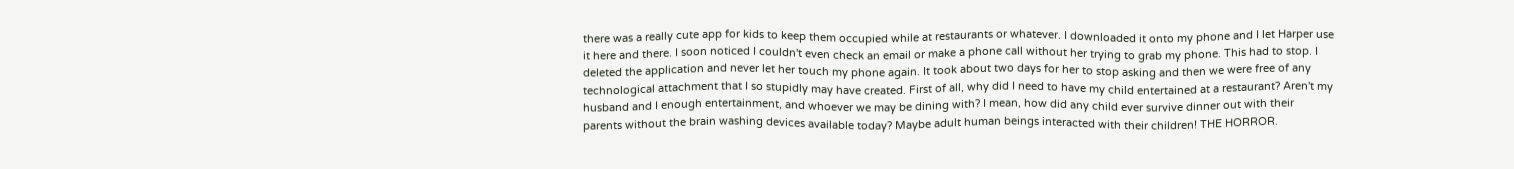there was a really cute app for kids to keep them occupied while at restaurants or whatever. I downloaded it onto my phone and I let Harper use it here and there. I soon noticed I couldn't even check an email or make a phone call without her trying to grab my phone. This had to stop. I deleted the application and never let her touch my phone again. It took about two days for her to stop asking and then we were free of any technological attachment that I so stupidly may have created. First of all, why did I need to have my child entertained at a restaurant? Aren't my husband and I enough entertainment, and whoever we may be dining with? I mean, how did any child ever survive dinner out with their parents without the brain washing devices available today? Maybe adult human beings interacted with their children! THE HORROR.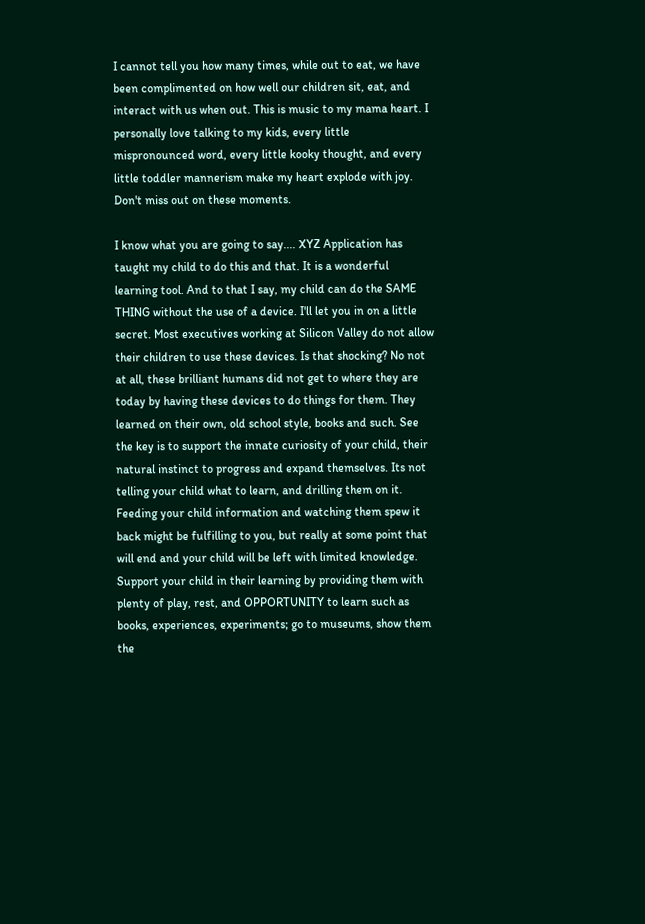I cannot tell you how many times, while out to eat, we have been complimented on how well our children sit, eat, and interact with us when out. This is music to my mama heart. I personally love talking to my kids, every little mispronounced word, every little kooky thought, and every little toddler mannerism make my heart explode with joy. Don't miss out on these moments.

I know what you are going to say.... XYZ Application has taught my child to do this and that. It is a wonderful learning tool. And to that I say, my child can do the SAME THING without the use of a device. I'll let you in on a little secret. Most executives working at Silicon Valley do not allow their children to use these devices. Is that shocking? No not at all, these brilliant humans did not get to where they are today by having these devices to do things for them. They learned on their own, old school style, books and such. See the key is to support the innate curiosity of your child, their natural instinct to progress and expand themselves. Its not telling your child what to learn, and drilling them on it. Feeding your child information and watching them spew it back might be fulfilling to you, but really at some point that will end and your child will be left with limited knowledge. Support your child in their learning by providing them with plenty of play, rest, and OPPORTUNITY to learn such as books, experiences, experiments; go to museums, show them the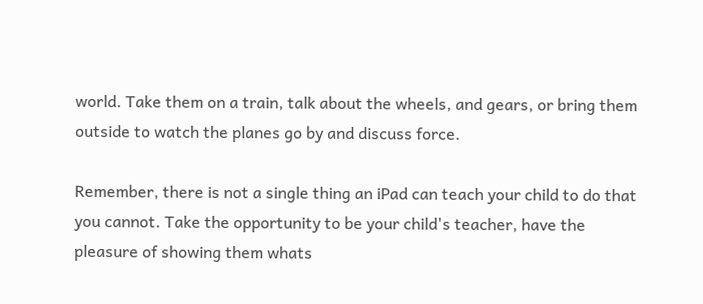world. Take them on a train, talk about the wheels, and gears, or bring them outside to watch the planes go by and discuss force.

Remember, there is not a single thing an iPad can teach your child to do that you cannot. Take the opportunity to be your child's teacher, have the pleasure of showing them whats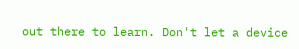out there to learn. Don't let a device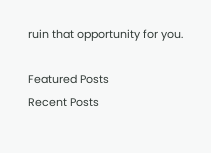ruin that opportunity for you.

Featured Posts
Recent Posts